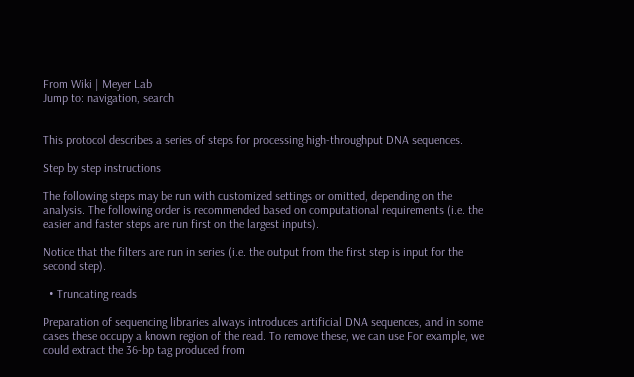From Wiki | Meyer Lab
Jump to: navigation, search


This protocol describes a series of steps for processing high-throughput DNA sequences.

Step by step instructions

The following steps may be run with customized settings or omitted, depending on the analysis. The following order is recommended based on computational requirements (i.e. the easier and faster steps are run first on the largest inputs).

Notice that the filters are run in series (i.e. the output from the first step is input for the second step).

  • Truncating reads

Preparation of sequencing libraries always introduces artificial DNA sequences, and in some cases these occupy a known region of the read. To remove these, we can use For example, we could extract the 36-bp tag produced from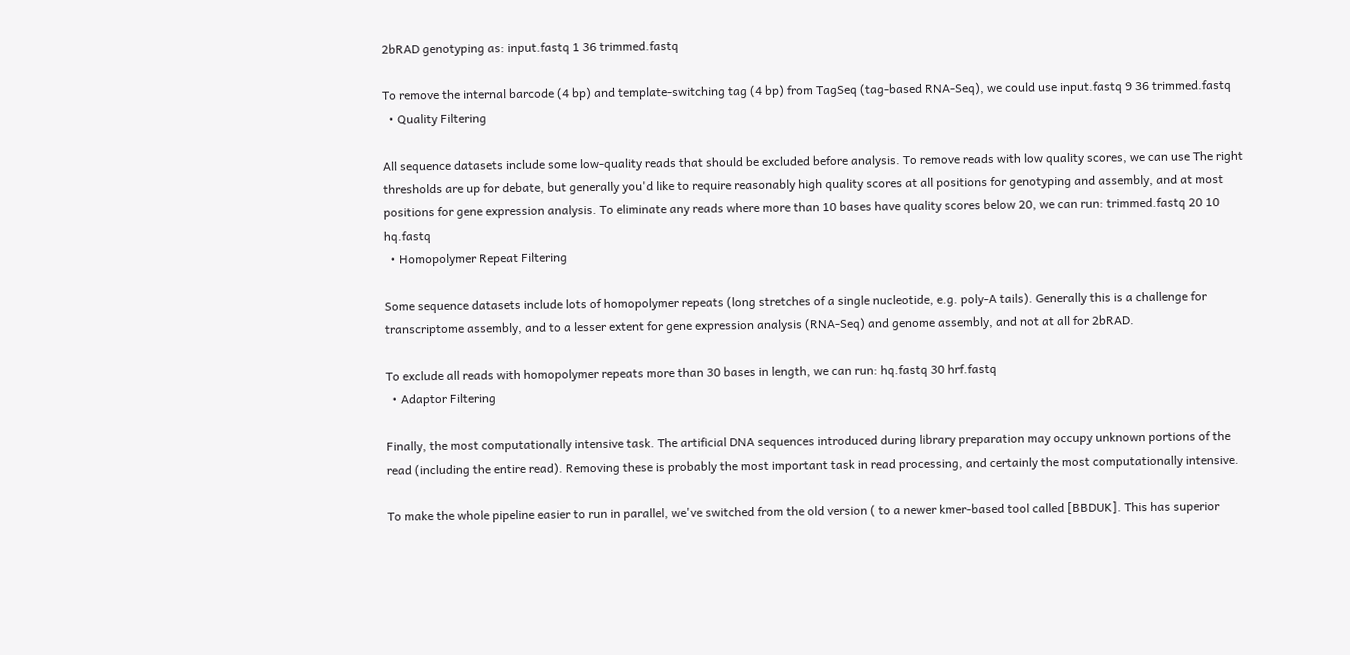2bRAD genotyping as: input.fastq 1 36 trimmed.fastq

To remove the internal barcode (4 bp) and template-switching tag (4 bp) from TagSeq (tag-based RNA-Seq), we could use input.fastq 9 36 trimmed.fastq
  • Quality Filtering

All sequence datasets include some low-quality reads that should be excluded before analysis. To remove reads with low quality scores, we can use The right thresholds are up for debate, but generally you'd like to require reasonably high quality scores at all positions for genotyping and assembly, and at most positions for gene expression analysis. To eliminate any reads where more than 10 bases have quality scores below 20, we can run: trimmed.fastq 20 10 hq.fastq
  • Homopolymer Repeat Filtering

Some sequence datasets include lots of homopolymer repeats (long stretches of a single nucleotide, e.g. poly-A tails). Generally this is a challenge for transcriptome assembly, and to a lesser extent for gene expression analysis (RNA-Seq) and genome assembly, and not at all for 2bRAD.

To exclude all reads with homopolymer repeats more than 30 bases in length, we can run: hq.fastq 30 hrf.fastq
  • Adaptor Filtering

Finally, the most computationally intensive task. The artificial DNA sequences introduced during library preparation may occupy unknown portions of the read (including the entire read). Removing these is probably the most important task in read processing, and certainly the most computationally intensive.

To make the whole pipeline easier to run in parallel, we've switched from the old version ( to a newer kmer-based tool called [BBDUK]. This has superior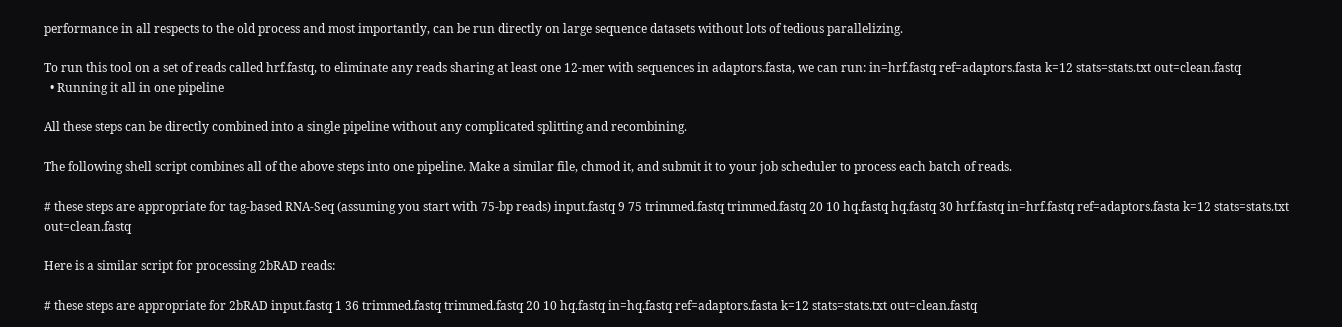performance in all respects to the old process and most importantly, can be run directly on large sequence datasets without lots of tedious parallelizing.

To run this tool on a set of reads called hrf.fastq, to eliminate any reads sharing at least one 12-mer with sequences in adaptors.fasta, we can run: in=hrf.fastq ref=adaptors.fasta k=12 stats=stats.txt out=clean.fastq
  • Running it all in one pipeline

All these steps can be directly combined into a single pipeline without any complicated splitting and recombining.

The following shell script combines all of the above steps into one pipeline. Make a similar file, chmod it, and submit it to your job scheduler to process each batch of reads.

# these steps are appropriate for tag-based RNA-Seq (assuming you start with 75-bp reads) input.fastq 9 75 trimmed.fastq trimmed.fastq 20 10 hq.fastq hq.fastq 30 hrf.fastq in=hrf.fastq ref=adaptors.fasta k=12 stats=stats.txt out=clean.fastq

Here is a similar script for processing 2bRAD reads:

# these steps are appropriate for 2bRAD input.fastq 1 36 trimmed.fastq trimmed.fastq 20 10 hq.fastq in=hq.fastq ref=adaptors.fasta k=12 stats=stats.txt out=clean.fastq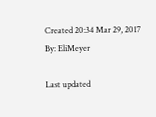Created 20:34 Mar 29, 2017 By: EliMeyer

Last updated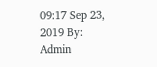09:17 Sep 23, 2019 By: Admin